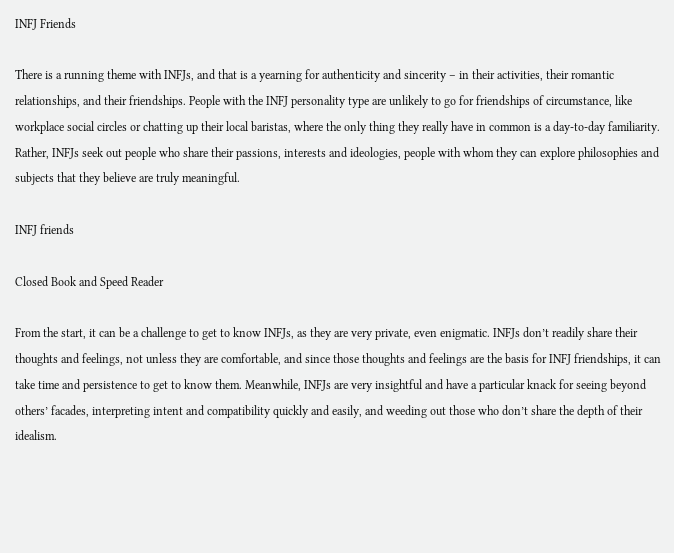INFJ Friends

There is a running theme with INFJs, and that is a yearning for authenticity and sincerity – in their activities, their romantic relationships, and their friendships. People with the INFJ personality type are unlikely to go for friendships of circumstance, like workplace social circles or chatting up their local baristas, where the only thing they really have in common is a day-to-day familiarity. Rather, INFJs seek out people who share their passions, interests and ideologies, people with whom they can explore philosophies and subjects that they believe are truly meaningful.

INFJ friends

Closed Book and Speed Reader

From the start, it can be a challenge to get to know INFJs, as they are very private, even enigmatic. INFJs don’t readily share their thoughts and feelings, not unless they are comfortable, and since those thoughts and feelings are the basis for INFJ friendships, it can take time and persistence to get to know them. Meanwhile, INFJs are very insightful and have a particular knack for seeing beyond others’ facades, interpreting intent and compatibility quickly and easily, and weeding out those who don’t share the depth of their idealism.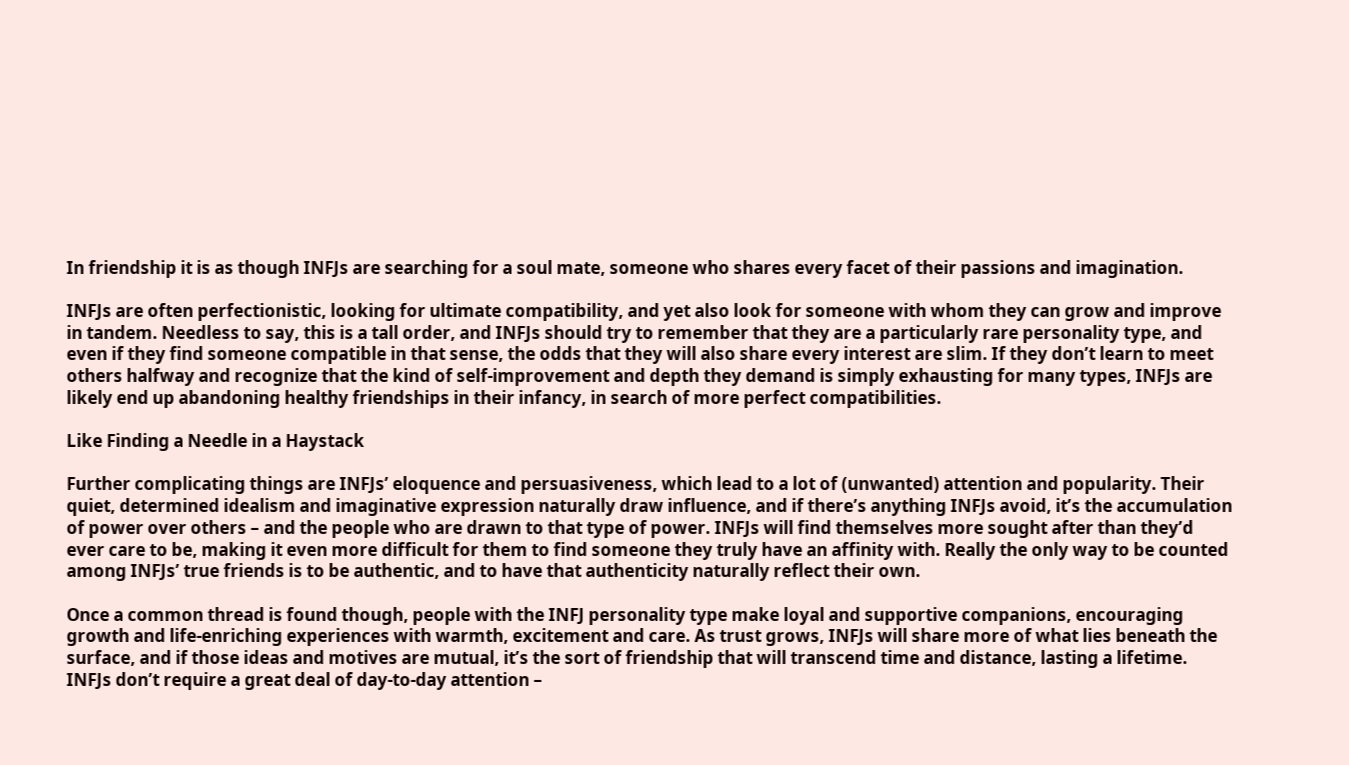In friendship it is as though INFJs are searching for a soul mate, someone who shares every facet of their passions and imagination.

INFJs are often perfectionistic, looking for ultimate compatibility, and yet also look for someone with whom they can grow and improve in tandem. Needless to say, this is a tall order, and INFJs should try to remember that they are a particularly rare personality type, and even if they find someone compatible in that sense, the odds that they will also share every interest are slim. If they don’t learn to meet others halfway and recognize that the kind of self-improvement and depth they demand is simply exhausting for many types, INFJs are likely end up abandoning healthy friendships in their infancy, in search of more perfect compatibilities.

Like Finding a Needle in a Haystack

Further complicating things are INFJs’ eloquence and persuasiveness, which lead to a lot of (unwanted) attention and popularity. Their quiet, determined idealism and imaginative expression naturally draw influence, and if there’s anything INFJs avoid, it’s the accumulation of power over others – and the people who are drawn to that type of power. INFJs will find themselves more sought after than they’d ever care to be, making it even more difficult for them to find someone they truly have an affinity with. Really the only way to be counted among INFJs’ true friends is to be authentic, and to have that authenticity naturally reflect their own.

Once a common thread is found though, people with the INFJ personality type make loyal and supportive companions, encouraging growth and life-enriching experiences with warmth, excitement and care. As trust grows, INFJs will share more of what lies beneath the surface, and if those ideas and motives are mutual, it’s the sort of friendship that will transcend time and distance, lasting a lifetime. INFJs don’t require a great deal of day-to-day attention –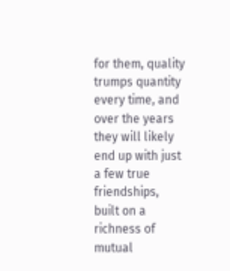for them, quality trumps quantity every time, and over the years they will likely end up with just a few true friendships, built on a richness of mutual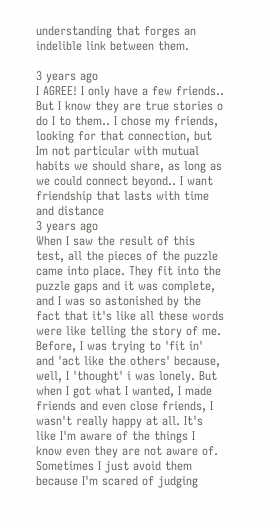understanding that forges an indelible link between them.

3 years ago
I AGREE! I only have a few friends.. But I know they are true stories o do I to them.. I chose my friends, looking for that connection, but Im not particular with mutual habits we should share, as long as we could connect beyond.. I want friendship that lasts with time and distance
3 years ago
When I saw the result of this test, all the pieces of the puzzle came into place. They fit into the puzzle gaps and it was complete, and I was so astonished by the fact that it's like all these words were like telling the story of me. Before, I was trying to 'fit in' and 'act like the others' because, well, I 'thought' i was lonely. But when I got what I wanted, I made friends and even close friends, I wasn't really happy at all. It's like I'm aware of the things I know even they are not aware of. Sometimes I just avoid them because I'm scared of judging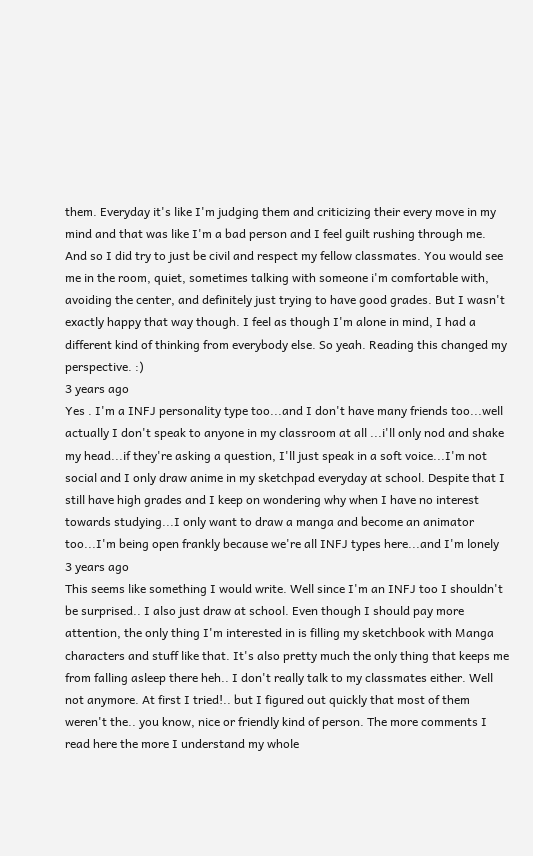them. Everyday it's like I'm judging them and criticizing their every move in my mind and that was like I'm a bad person and I feel guilt rushing through me. And so I did try to just be civil and respect my fellow classmates. You would see me in the room, quiet, sometimes talking with someone i'm comfortable with, avoiding the center, and definitely just trying to have good grades. But I wasn't exactly happy that way though. I feel as though I'm alone in mind, I had a different kind of thinking from everybody else. So yeah. Reading this changed my perspective. :)
3 years ago
Yes . I'm a INFJ personality type too...and I don't have many friends too...well actually I don't speak to anyone in my classroom at all ...i'll only nod and shake my head...if they're asking a question, I'll just speak in a soft voice...I'm not social and I only draw anime in my sketchpad everyday at school. Despite that I still have high grades and I keep on wondering why when I have no interest towards studying...I only want to draw a manga and become an animator too...I'm being open frankly because we're all INFJ types here...and I'm lonely
3 years ago
This seems like something I would write. Well since I'm an INFJ too I shouldn't be surprised.. I also just draw at school. Even though I should pay more attention, the only thing I'm interested in is filling my sketchbook with Manga characters and stuff like that. It's also pretty much the only thing that keeps me from falling asleep there heh.. I don't really talk to my classmates either. Well not anymore. At first I tried!.. but I figured out quickly that most of them weren't the.. you know, nice or friendly kind of person. The more comments I read here the more I understand my whole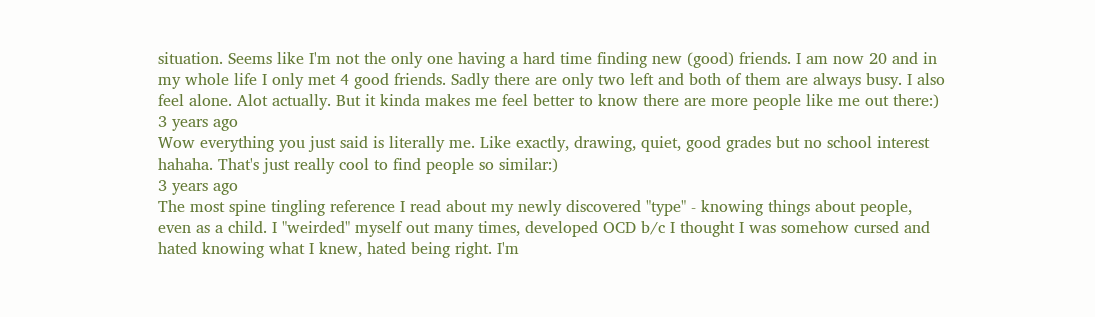situation. Seems like I'm not the only one having a hard time finding new (good) friends. I am now 20 and in my whole life I only met 4 good friends. Sadly there are only two left and both of them are always busy. I also feel alone. Alot actually. But it kinda makes me feel better to know there are more people like me out there:)
3 years ago
Wow everything you just said is literally me. Like exactly, drawing, quiet, good grades but no school interest hahaha. That's just really cool to find people so similar:)
3 years ago
The most spine tingling reference I read about my newly discovered "type" - knowing things about people, even as a child. I "weirded" myself out many times, developed OCD b/c I thought I was somehow cursed and hated knowing what I knew, hated being right. I'm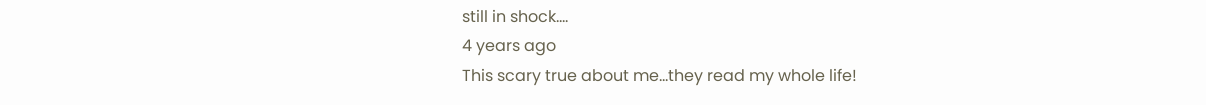still in shock....
4 years ago
This scary true about me...they read my whole life!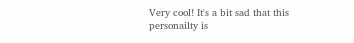Very cool! It's a bit sad that this personailty is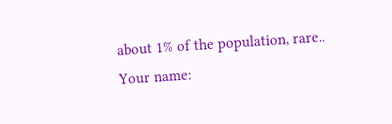about 1% of the population, rare..
Your name: